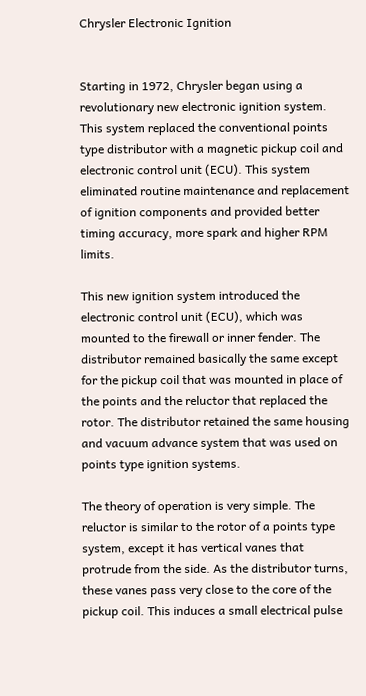Chrysler Electronic Ignition


Starting in 1972, Chrysler began using a revolutionary new electronic ignition system. This system replaced the conventional points type distributor with a magnetic pickup coil and electronic control unit (ECU). This system eliminated routine maintenance and replacement of ignition components and provided better timing accuracy, more spark and higher RPM limits.

This new ignition system introduced the electronic control unit (ECU), which was mounted to the firewall or inner fender. The distributor remained basically the same except for the pickup coil that was mounted in place of the points and the reluctor that replaced the rotor. The distributor retained the same housing and vacuum advance system that was used on points type ignition systems.

The theory of operation is very simple. The reluctor is similar to the rotor of a points type system, except it has vertical vanes that protrude from the side. As the distributor turns, these vanes pass very close to the core of the pickup coil. This induces a small electrical pulse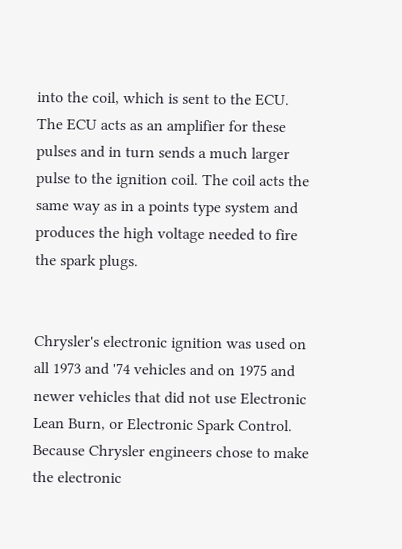into the coil, which is sent to the ECU. The ECU acts as an amplifier for these pulses and in turn sends a much larger pulse to the ignition coil. The coil acts the same way as in a points type system and produces the high voltage needed to fire the spark plugs.


Chrysler's electronic ignition was used on all 1973 and '74 vehicles and on 1975 and newer vehicles that did not use Electronic Lean Burn, or Electronic Spark Control. Because Chrysler engineers chose to make the electronic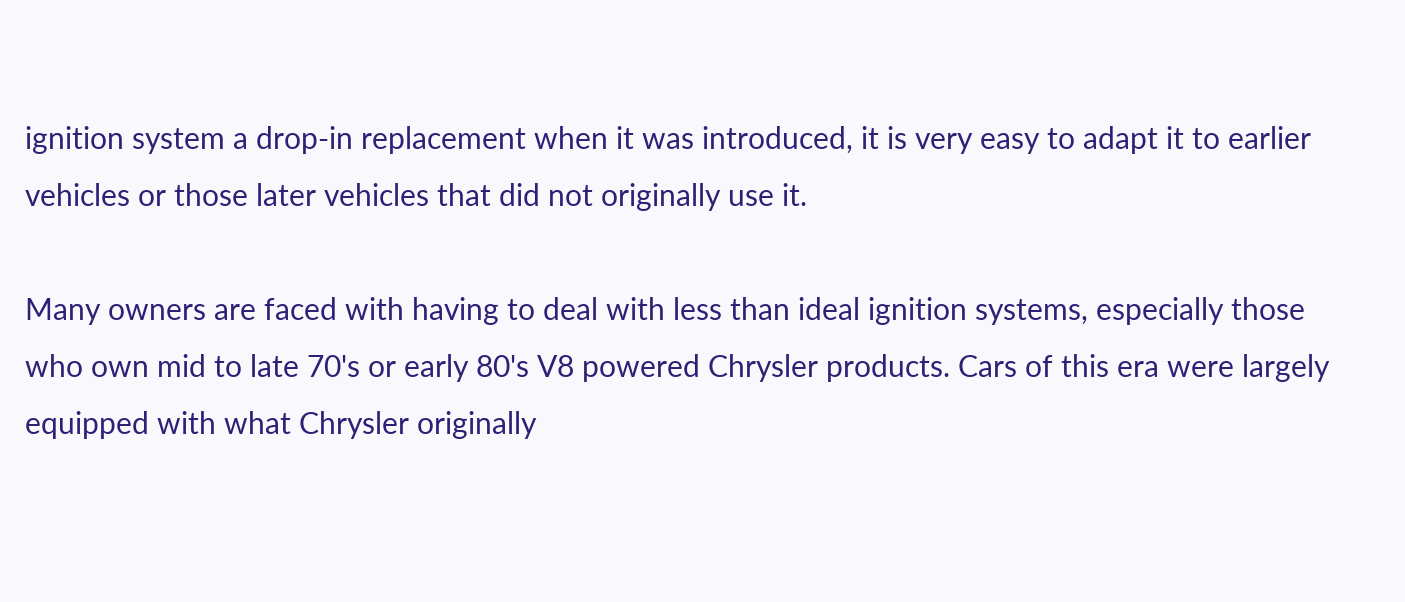ignition system a drop-in replacement when it was introduced, it is very easy to adapt it to earlier vehicles or those later vehicles that did not originally use it.

Many owners are faced with having to deal with less than ideal ignition systems, especially those who own mid to late 70's or early 80's V8 powered Chrysler products. Cars of this era were largely equipped with what Chrysler originally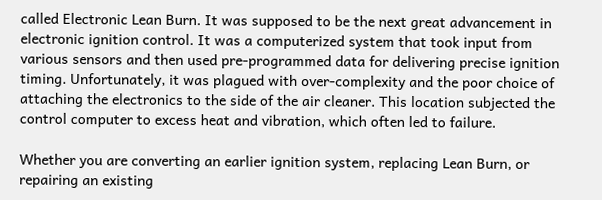called Electronic Lean Burn. It was supposed to be the next great advancement in electronic ignition control. It was a computerized system that took input from various sensors and then used pre-programmed data for delivering precise ignition timing. Unfortunately, it was plagued with over-complexity and the poor choice of attaching the electronics to the side of the air cleaner. This location subjected the control computer to excess heat and vibration, which often led to failure.

Whether you are converting an earlier ignition system, replacing Lean Burn, or repairing an existing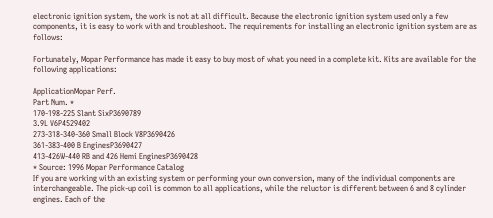electronic ignition system, the work is not at all difficult. Because the electronic ignition system used only a few components, it is easy to work with and troubleshoot. The requirements for installing an electronic ignition system are as follows:

Fortunately, Mopar Performance has made it easy to buy most of what you need in a complete kit. Kits are available for the following applications:

ApplicationMopar Perf.
Part Num. *
170-198-225 Slant SixP3690789
3.9L V6P4529402
273-318-340-360 Small Block V8P3690426
361-383-400 B EnginesP3690427
413-426W-440 RB and 426 Hemi EnginesP3690428
* Source: 1996 Mopar Performance Catalog
If you are working with an existing system or performing your own conversion, many of the individual components are interchangeable. The pick-up coil is common to all applications, while the reluctor is different between 6 and 8 cylinder engines. Each of the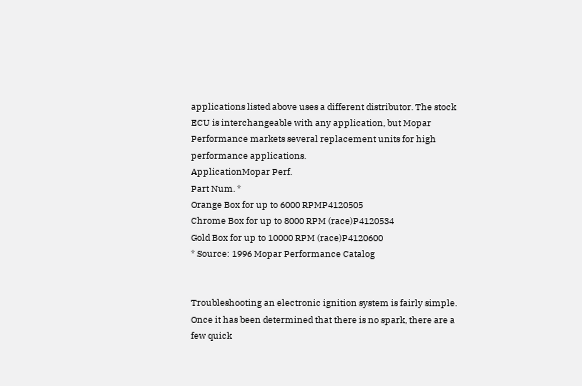applications listed above uses a different distributor. The stock ECU is interchangeable with any application, but Mopar Performance markets several replacement units for high performance applications.
ApplicationMopar Perf.
Part Num. *
Orange Box for up to 6000 RPMP4120505
Chrome Box for up to 8000 RPM (race)P4120534
Gold Box for up to 10000 RPM (race)P4120600
* Source: 1996 Mopar Performance Catalog


Troubleshooting an electronic ignition system is fairly simple. Once it has been determined that there is no spark, there are a few quick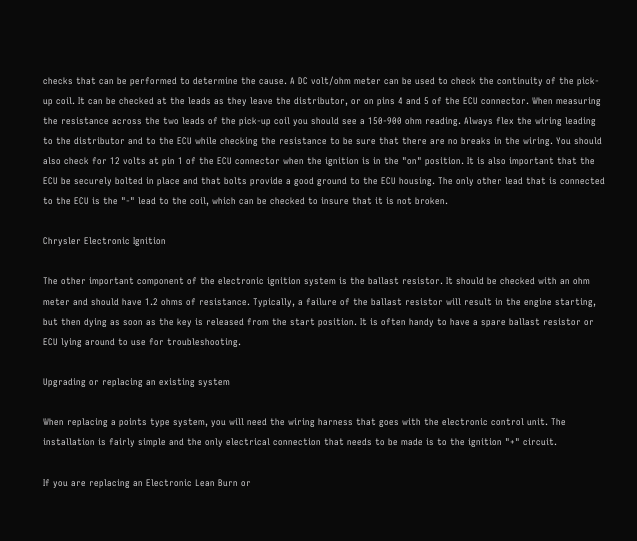checks that can be performed to determine the cause. A DC volt/ohm meter can be used to check the continuity of the pick-up coil. It can be checked at the leads as they leave the distributor, or on pins 4 and 5 of the ECU connector. When measuring the resistance across the two leads of the pick-up coil you should see a 150-900 ohm reading. Always flex the wiring leading to the distributor and to the ECU while checking the resistance to be sure that there are no breaks in the wiring. You should also check for 12 volts at pin 1 of the ECU connector when the ignition is in the "on" position. It is also important that the ECU be securely bolted in place and that bolts provide a good ground to the ECU housing. The only other lead that is connected to the ECU is the "-" lead to the coil, which can be checked to insure that it is not broken.

Chrysler Electronic Ignition

The other important component of the electronic ignition system is the ballast resistor. It should be checked with an ohm meter and should have 1.2 ohms of resistance. Typically, a failure of the ballast resistor will result in the engine starting, but then dying as soon as the key is released from the start position. It is often handy to have a spare ballast resistor or ECU lying around to use for troubleshooting.

Upgrading or replacing an existing system

When replacing a points type system, you will need the wiring harness that goes with the electronic control unit. The installation is fairly simple and the only electrical connection that needs to be made is to the ignition "+" circuit.

If you are replacing an Electronic Lean Burn or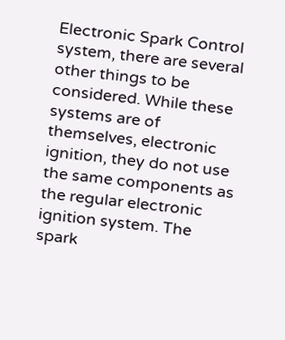Electronic Spark Control system, there are several other things to be considered. While these systems are of themselves, electronic ignition, they do not use the same components as the regular electronic ignition system. The spark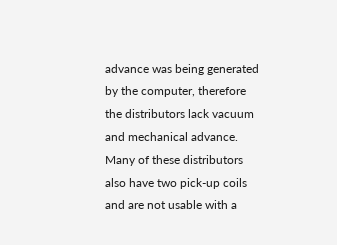advance was being generated by the computer, therefore the distributors lack vacuum and mechanical advance. Many of these distributors also have two pick-up coils and are not usable with a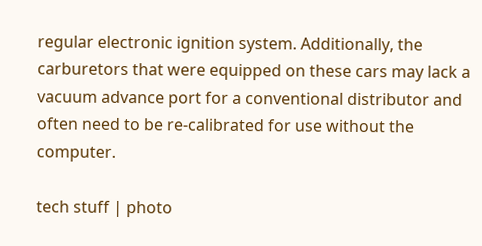regular electronic ignition system. Additionally, the carburetors that were equipped on these cars may lack a vacuum advance port for a conventional distributor and often need to be re-calibrated for use without the computer.

tech stuff | photo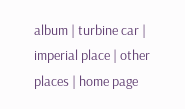album | turbine car | imperial place | other places | home page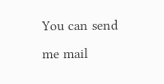You can send me mail